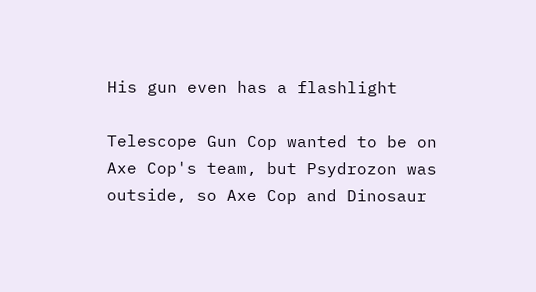His gun even has a flashlight

Telescope Gun Cop wanted to be on Axe Cop's team, but Psydrozon was outside, so Axe Cop and Dinosaur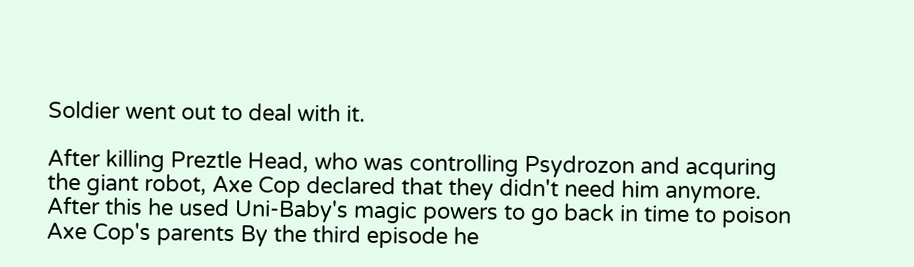Soldier went out to deal with it.

After killing Preztle Head, who was controlling Psydrozon and acquring the giant robot, Axe Cop declared that they didn't need him anymore. After this he used Uni-Baby's magic powers to go back in time to poison Axe Cop's parents By the third episode he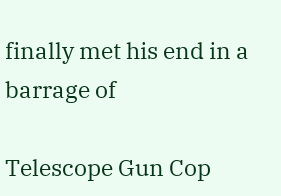finally met his end in a barrage of

Telescope Gun Cop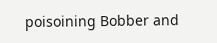poisoining Bobber and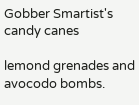Gobber Smartist's candy canes

lemond grenades and avocodo bombs.